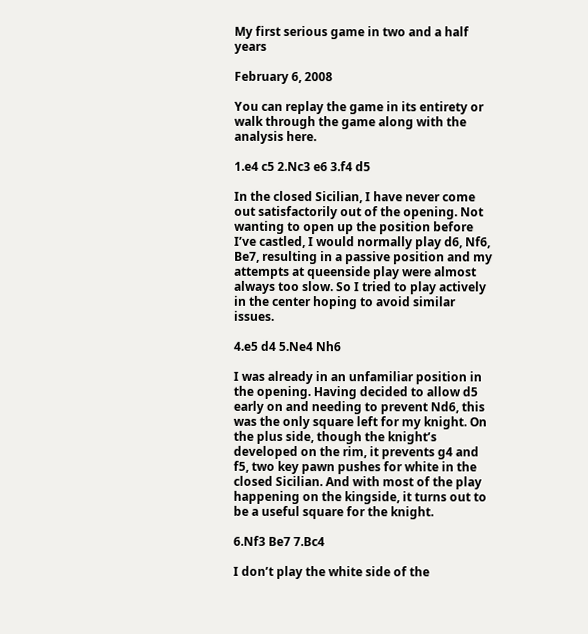My first serious game in two and a half years

February 6, 2008

You can replay the game in its entirety or walk through the game along with the analysis here.

1.e4 c5 2.Nc3 e6 3.f4 d5

In the closed Sicilian, I have never come out satisfactorily out of the opening. Not wanting to open up the position before I’ve castled, I would normally play d6, Nf6, Be7, resulting in a passive position and my attempts at queenside play were almost always too slow. So I tried to play actively in the center hoping to avoid similar issues.

4.e5 d4 5.Ne4 Nh6

I was already in an unfamiliar position in the opening. Having decided to allow d5 early on and needing to prevent Nd6, this was the only square left for my knight. On the plus side, though the knight’s developed on the rim, it prevents g4 and f5, two key pawn pushes for white in the closed Sicilian. And with most of the play happening on the kingside, it turns out to be a useful square for the knight.

6.Nf3 Be7 7.Bc4

I don’t play the white side of the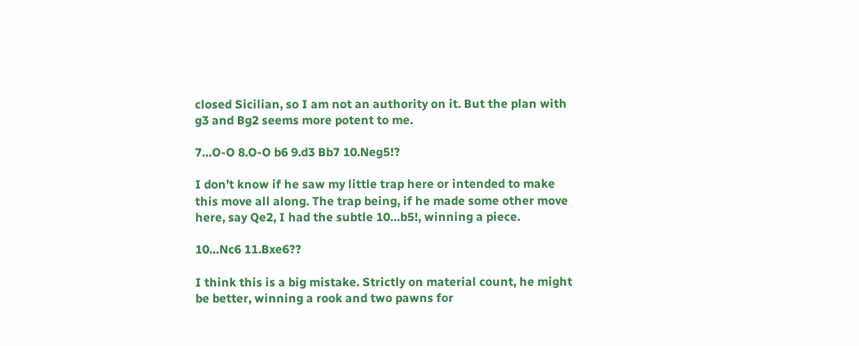closed Sicilian, so I am not an authority on it. But the plan with g3 and Bg2 seems more potent to me.

7…O-O 8.O-O b6 9.d3 Bb7 10.Neg5!?

I don’t know if he saw my little trap here or intended to make this move all along. The trap being, if he made some other move here, say Qe2, I had the subtle 10…b5!, winning a piece.

10…Nc6 11.Bxe6??

I think this is a big mistake. Strictly on material count, he might be better, winning a rook and two pawns for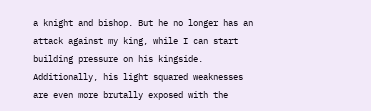a knight and bishop. But he no longer has an attack against my king, while I can start building pressure on his kingside. Additionally, his light squared weaknesses are even more brutally exposed with the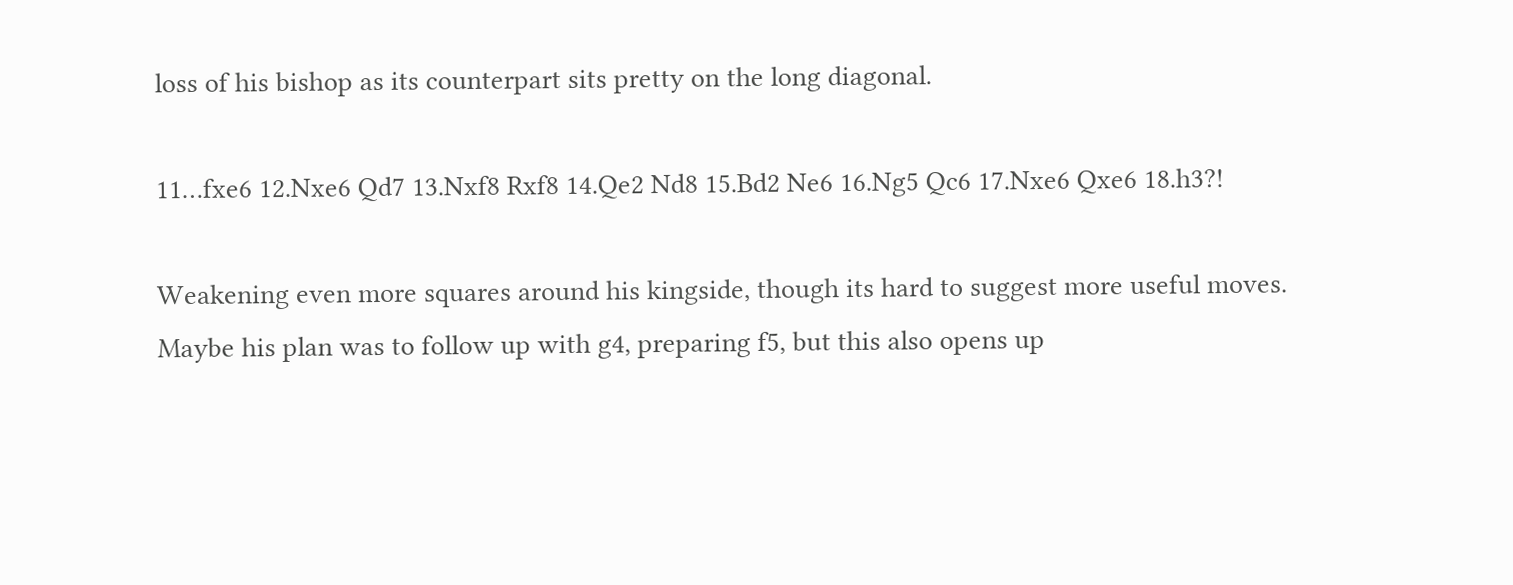loss of his bishop as its counterpart sits pretty on the long diagonal.

11…fxe6 12.Nxe6 Qd7 13.Nxf8 Rxf8 14.Qe2 Nd8 15.Bd2 Ne6 16.Ng5 Qc6 17.Nxe6 Qxe6 18.h3?!

Weakening even more squares around his kingside, though its hard to suggest more useful moves. Maybe his plan was to follow up with g4, preparing f5, but this also opens up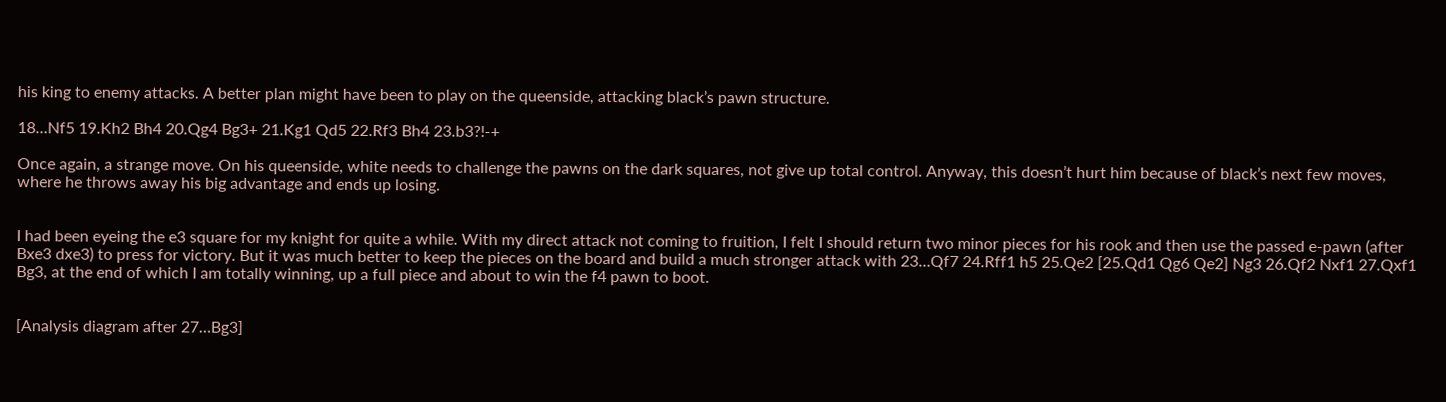his king to enemy attacks. A better plan might have been to play on the queenside, attacking black’s pawn structure.

18…Nf5 19.Kh2 Bh4 20.Qg4 Bg3+ 21.Kg1 Qd5 22.Rf3 Bh4 23.b3?!-+

Once again, a strange move. On his queenside, white needs to challenge the pawns on the dark squares, not give up total control. Anyway, this doesn’t hurt him because of black’s next few moves, where he throws away his big advantage and ends up losing.


I had been eyeing the e3 square for my knight for quite a while. With my direct attack not coming to fruition, I felt I should return two minor pieces for his rook and then use the passed e-pawn (after Bxe3 dxe3) to press for victory. But it was much better to keep the pieces on the board and build a much stronger attack with 23…Qf7 24.Rff1 h5 25.Qe2 [25.Qd1 Qg6 Qe2] Ng3 26.Qf2 Nxf1 27.Qxf1 Bg3, at the end of which I am totally winning, up a full piece and about to win the f4 pawn to boot.


[Analysis diagram after 27…Bg3]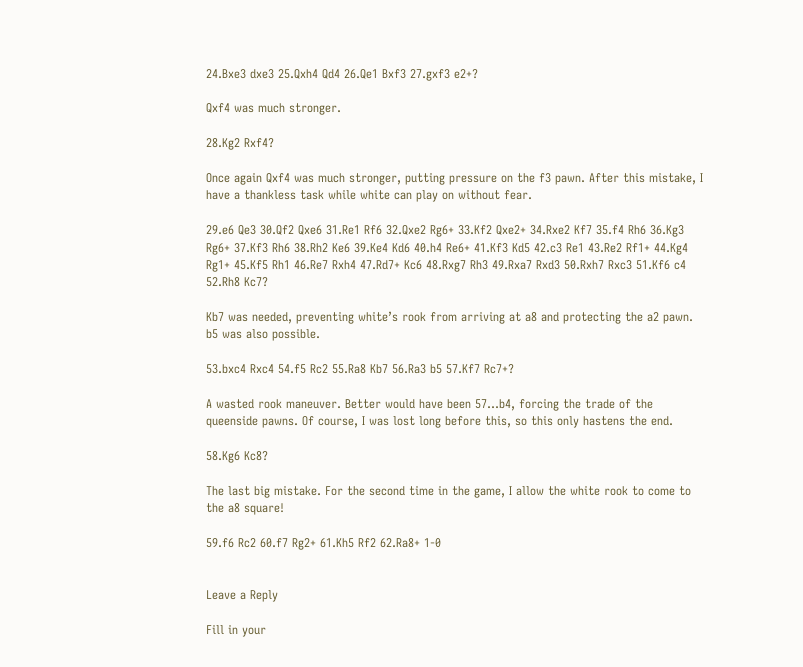24.Bxe3 dxe3 25.Qxh4 Qd4 26.Qe1 Bxf3 27.gxf3 e2+?

Qxf4 was much stronger.

28.Kg2 Rxf4?

Once again Qxf4 was much stronger, putting pressure on the f3 pawn. After this mistake, I have a thankless task while white can play on without fear.

29.e6 Qe3 30.Qf2 Qxe6 31.Re1 Rf6 32.Qxe2 Rg6+ 33.Kf2 Qxe2+ 34.Rxe2 Kf7 35.f4 Rh6 36.Kg3 Rg6+ 37.Kf3 Rh6 38.Rh2 Ke6 39.Ke4 Kd6 40.h4 Re6+ 41.Kf3 Kd5 42.c3 Re1 43.Re2 Rf1+ 44.Kg4 Rg1+ 45.Kf5 Rh1 46.Re7 Rxh4 47.Rd7+ Kc6 48.Rxg7 Rh3 49.Rxa7 Rxd3 50.Rxh7 Rxc3 51.Kf6 c4 52.Rh8 Kc7?

Kb7 was needed, preventing white’s rook from arriving at a8 and protecting the a2 pawn. b5 was also possible.

53.bxc4 Rxc4 54.f5 Rc2 55.Ra8 Kb7 56.Ra3 b5 57.Kf7 Rc7+?

A wasted rook maneuver. Better would have been 57…b4, forcing the trade of the queenside pawns. Of course, I was lost long before this, so this only hastens the end.

58.Kg6 Kc8?

The last big mistake. For the second time in the game, I allow the white rook to come to the a8 square!

59.f6 Rc2 60.f7 Rg2+ 61.Kh5 Rf2 62.Ra8+ 1-0


Leave a Reply

Fill in your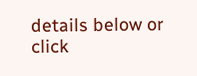details below or click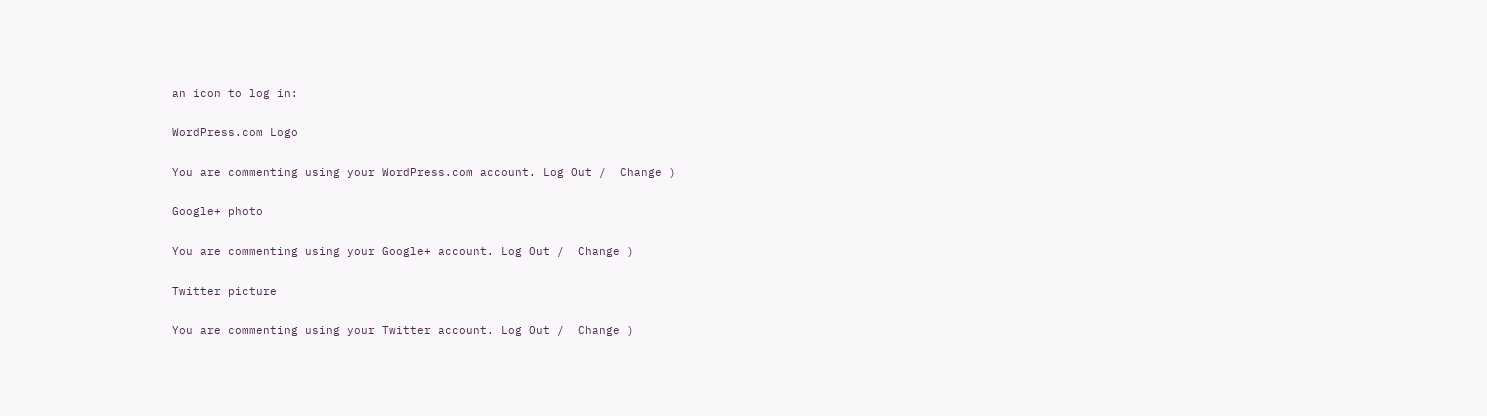an icon to log in:

WordPress.com Logo

You are commenting using your WordPress.com account. Log Out /  Change )

Google+ photo

You are commenting using your Google+ account. Log Out /  Change )

Twitter picture

You are commenting using your Twitter account. Log Out /  Change )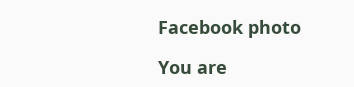Facebook photo

You are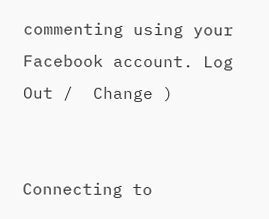commenting using your Facebook account. Log Out /  Change )


Connecting to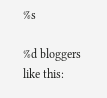%s

%d bloggers like this: